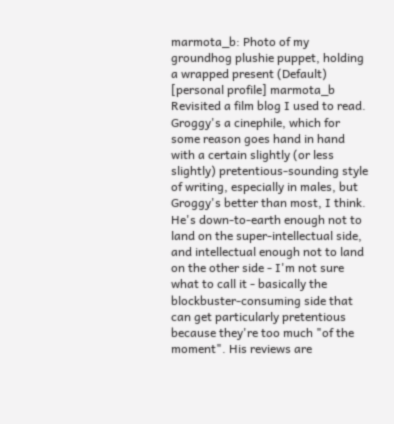marmota_b: Photo of my groundhog plushie puppet, holding a wrapped present (Default)
[personal profile] marmota_b
Revisited a film blog I used to read. Groggy's a cinephile, which for some reason goes hand in hand with a certain slightly (or less slightly) pretentious-sounding style of writing, especially in males, but Groggy's better than most, I think. He's down-to-earth enough not to land on the super-intellectual side, and intellectual enough not to land on the other side - I'm not sure what to call it - basically the blockbuster-consuming side that can get particularly pretentious because they're too much "of the moment". His reviews are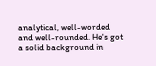analytical, well-worded and well-rounded. He's got a solid background in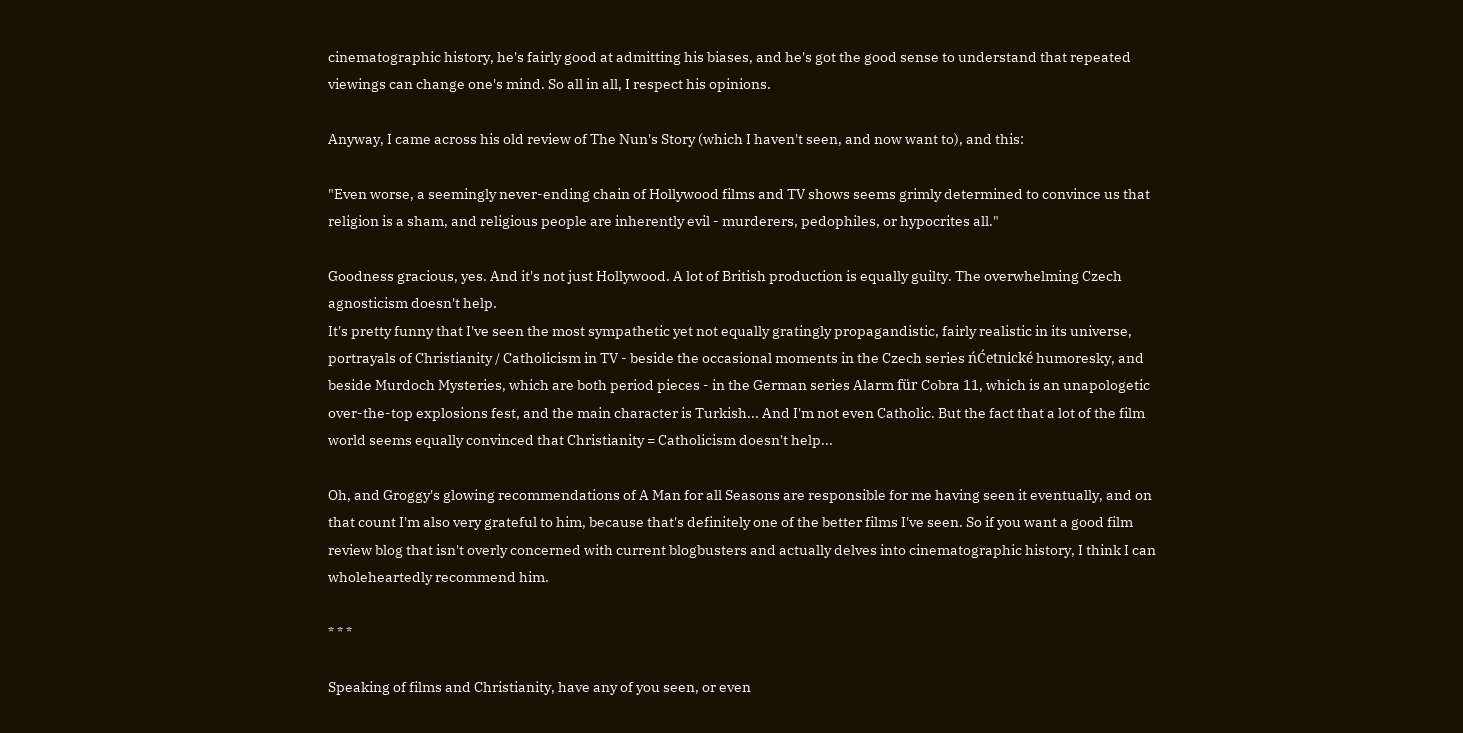cinematographic history, he's fairly good at admitting his biases, and he's got the good sense to understand that repeated viewings can change one's mind. So all in all, I respect his opinions.

Anyway, I came across his old review of The Nun's Story (which I haven't seen, and now want to), and this:

"Even worse, a seemingly never-ending chain of Hollywood films and TV shows seems grimly determined to convince us that religion is a sham, and religious people are inherently evil - murderers, pedophiles, or hypocrites all."

Goodness gracious, yes. And it's not just Hollywood. A lot of British production is equally guilty. The overwhelming Czech agnosticism doesn't help.
It's pretty funny that I've seen the most sympathetic yet not equally gratingly propagandistic, fairly realistic in its universe, portrayals of Christianity / Catholicism in TV - beside the occasional moments in the Czech series ńĆetnické humoresky, and beside Murdoch Mysteries, which are both period pieces - in the German series Alarm für Cobra 11, which is an unapologetic over-the-top explosions fest, and the main character is Turkish... And I'm not even Catholic. But the fact that a lot of the film world seems equally convinced that Christianity = Catholicism doesn't help...

Oh, and Groggy's glowing recommendations of A Man for all Seasons are responsible for me having seen it eventually, and on that count I'm also very grateful to him, because that's definitely one of the better films I've seen. So if you want a good film review blog that isn't overly concerned with current blogbusters and actually delves into cinematographic history, I think I can wholeheartedly recommend him.

* * *

Speaking of films and Christianity, have any of you seen, or even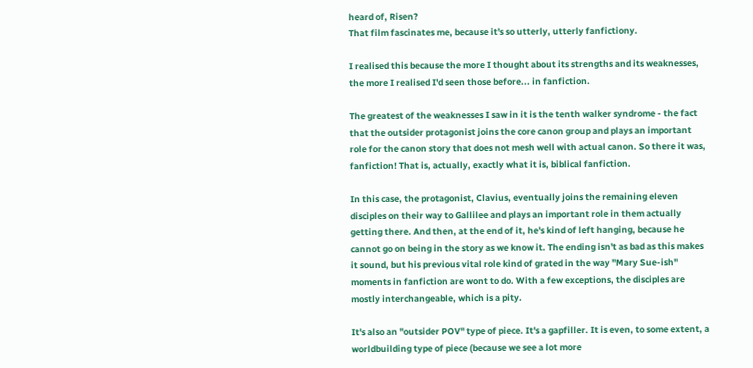heard of, Risen?
That film fascinates me, because it's so utterly, utterly fanfictiony.

I realised this because the more I thought about its strengths and its weaknesses, the more I realised I'd seen those before... in fanfiction.

The greatest of the weaknesses I saw in it is the tenth walker syndrome - the fact that the outsider protagonist joins the core canon group and plays an important role for the canon story that does not mesh well with actual canon. So there it was, fanfiction! That is, actually, exactly what it is, biblical fanfiction.

In this case, the protagonist, Clavius, eventually joins the remaining eleven disciples on their way to Gallilee and plays an important role in them actually getting there. And then, at the end of it, he's kind of left hanging, because he cannot go on being in the story as we know it. The ending isn't as bad as this makes it sound, but his previous vital role kind of grated in the way "Mary Sue-ish" moments in fanfiction are wont to do. With a few exceptions, the disciples are mostly interchangeable, which is a pity.

It's also an "outsider POV" type of piece. It's a gapfiller. It is even, to some extent, a worldbuilding type of piece (because we see a lot more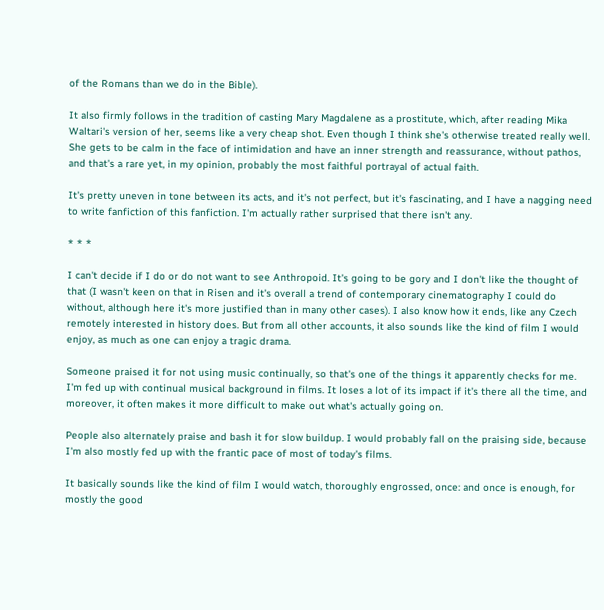of the Romans than we do in the Bible).

It also firmly follows in the tradition of casting Mary Magdalene as a prostitute, which, after reading Mika Waltari's version of her, seems like a very cheap shot. Even though I think she's otherwise treated really well. She gets to be calm in the face of intimidation and have an inner strength and reassurance, without pathos, and that's a rare yet, in my opinion, probably the most faithful portrayal of actual faith.

It's pretty uneven in tone between its acts, and it's not perfect, but it's fascinating, and I have a nagging need to write fanfiction of this fanfiction. I'm actually rather surprised that there isn't any.

* * *

I can't decide if I do or do not want to see Anthropoid. It's going to be gory and I don't like the thought of that (I wasn't keen on that in Risen and it's overall a trend of contemporary cinematography I could do without, although here it's more justified than in many other cases). I also know how it ends, like any Czech remotely interested in history does. But from all other accounts, it also sounds like the kind of film I would enjoy, as much as one can enjoy a tragic drama.

Someone praised it for not using music continually, so that's one of the things it apparently checks for me. I'm fed up with continual musical background in films. It loses a lot of its impact if it's there all the time, and moreover, it often makes it more difficult to make out what's actually going on.

People also alternately praise and bash it for slow buildup. I would probably fall on the praising side, because I'm also mostly fed up with the frantic pace of most of today's films.

It basically sounds like the kind of film I would watch, thoroughly engrossed, once: and once is enough, for mostly the good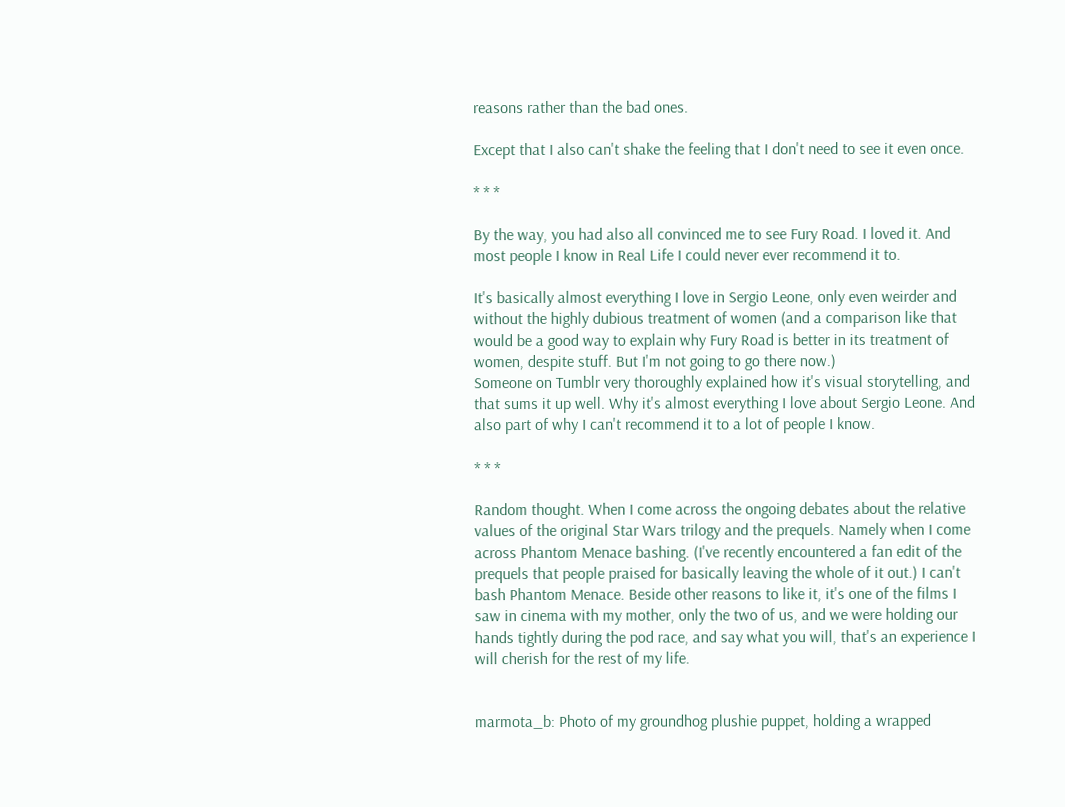reasons rather than the bad ones.

Except that I also can't shake the feeling that I don't need to see it even once.

* * *

By the way, you had also all convinced me to see Fury Road. I loved it. And most people I know in Real Life I could never ever recommend it to.

It's basically almost everything I love in Sergio Leone, only even weirder and without the highly dubious treatment of women (and a comparison like that would be a good way to explain why Fury Road is better in its treatment of women, despite stuff. But I'm not going to go there now.)
Someone on Tumblr very thoroughly explained how it's visual storytelling, and that sums it up well. Why it's almost everything I love about Sergio Leone. And also part of why I can't recommend it to a lot of people I know.

* * *

Random thought. When I come across the ongoing debates about the relative values of the original Star Wars trilogy and the prequels. Namely when I come across Phantom Menace bashing. (I've recently encountered a fan edit of the prequels that people praised for basically leaving the whole of it out.) I can't bash Phantom Menace. Beside other reasons to like it, it's one of the films I saw in cinema with my mother, only the two of us, and we were holding our hands tightly during the pod race, and say what you will, that's an experience I will cherish for the rest of my life.


marmota_b: Photo of my groundhog plushie puppet, holding a wrapped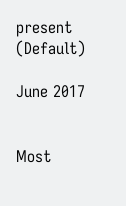present (Default)

June 2017


Most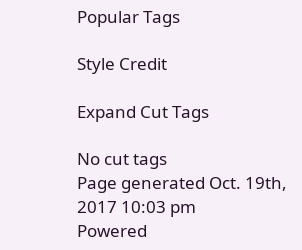Popular Tags

Style Credit

Expand Cut Tags

No cut tags
Page generated Oct. 19th, 2017 10:03 pm
Powered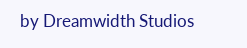by Dreamwidth Studios